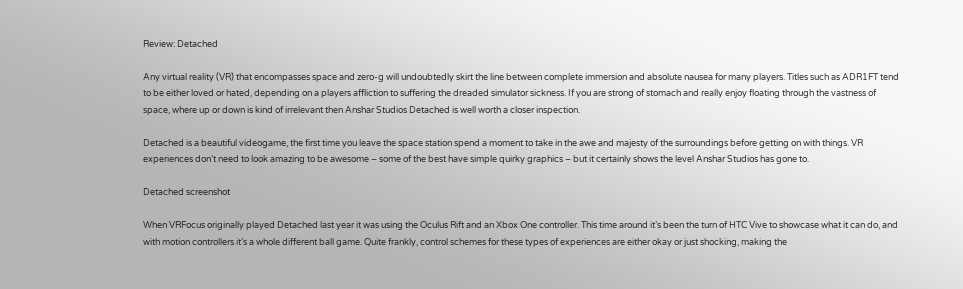Review: Detached

Any virtual reality (VR) that encompasses space and zero-g will undoubtedly skirt the line between complete immersion and absolute nausea for many players. Titles such as ADR1FT tend to be either loved or hated, depending on a players affliction to suffering the dreaded simulator sickness. If you are strong of stomach and really enjoy floating through the vastness of space, where up or down is kind of irrelevant then Anshar Studios Detached is well worth a closer inspection.

Detached is a beautiful videogame, the first time you leave the space station spend a moment to take in the awe and majesty of the surroundings before getting on with things. VR experiences don’t need to look amazing to be awesome – some of the best have simple quirky graphics – but it certainly shows the level Anshar Studios has gone to.

Detached screenshot

When VRFocus originally played Detached last year it was using the Oculus Rift and an Xbox One controller. This time around it’s been the turn of HTC Vive to showcase what it can do, and with motion controllers it’s a whole different ball game. Quite frankly, control schemes for these types of experiences are either okay or just shocking, making the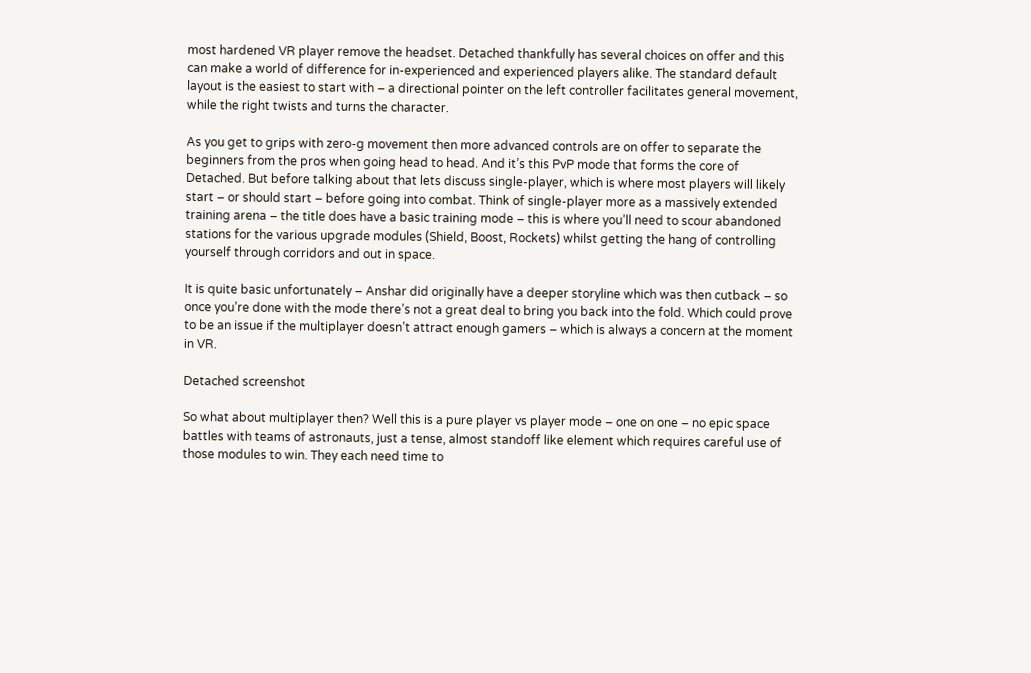most hardened VR player remove the headset. Detached thankfully has several choices on offer and this can make a world of difference for in-experienced and experienced players alike. The standard default layout is the easiest to start with – a directional pointer on the left controller facilitates general movement, while the right twists and turns the character.

As you get to grips with zero-g movement then more advanced controls are on offer to separate the beginners from the pros when going head to head. And it’s this PvP mode that forms the core of Detached. But before talking about that lets discuss single-player, which is where most players will likely start – or should start – before going into combat. Think of single-player more as a massively extended training arena – the title does have a basic training mode – this is where you’ll need to scour abandoned stations for the various upgrade modules (Shield, Boost, Rockets) whilst getting the hang of controlling yourself through corridors and out in space.

It is quite basic unfortunately – Anshar did originally have a deeper storyline which was then cutback – so once you’re done with the mode there’s not a great deal to bring you back into the fold. Which could prove to be an issue if the multiplayer doesn’t attract enough gamers – which is always a concern at the moment in VR.

Detached screenshot

So what about multiplayer then? Well this is a pure player vs player mode – one on one – no epic space battles with teams of astronauts, just a tense, almost standoff like element which requires careful use of those modules to win. They each need time to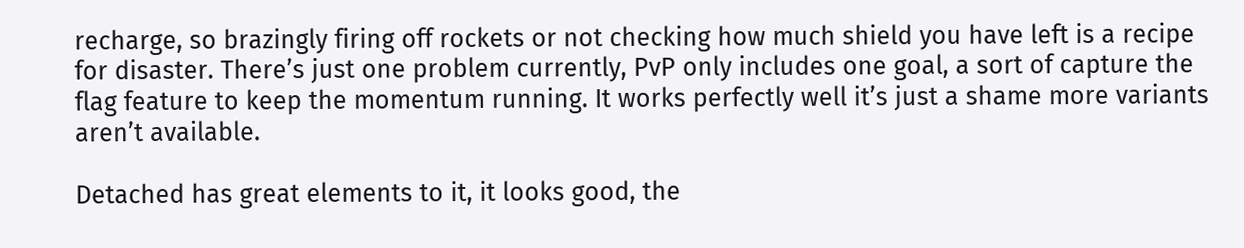recharge, so brazingly firing off rockets or not checking how much shield you have left is a recipe for disaster. There’s just one problem currently, PvP only includes one goal, a sort of capture the flag feature to keep the momentum running. It works perfectly well it’s just a shame more variants aren’t available.

Detached has great elements to it, it looks good, the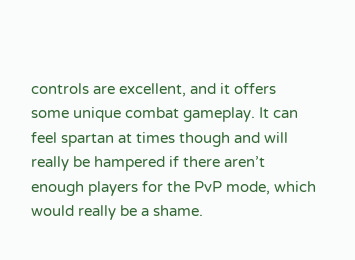controls are excellent, and it offers some unique combat gameplay. It can feel spartan at times though and will really be hampered if there aren’t enough players for the PvP mode, which would really be a shame.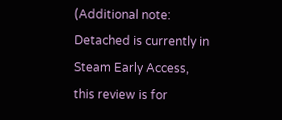(Additional note: Detached is currently in Steam Early Access, this review is for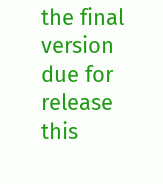the final version due for release this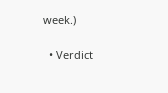week.)

  • Verdict